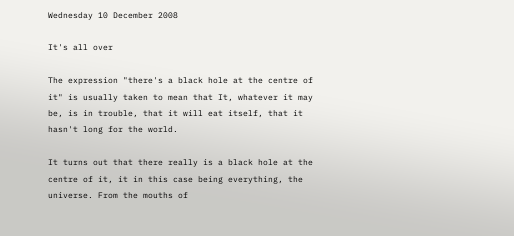Wednesday 10 December 2008

It's all over

The expression "there's a black hole at the centre of it" is usually taken to mean that It, whatever it may be, is in trouble, that it will eat itself, that it hasn't long for the world.

It turns out that there really is a black hole at the centre of it, it in this case being everything, the universe. From the mouths of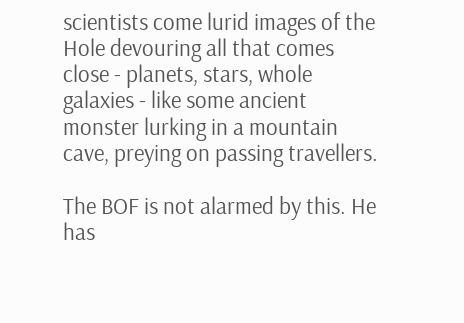scientists come lurid images of the Hole devouring all that comes close - planets, stars, whole galaxies - like some ancient monster lurking in a mountain cave, preying on passing travellers.

The BOF is not alarmed by this. He has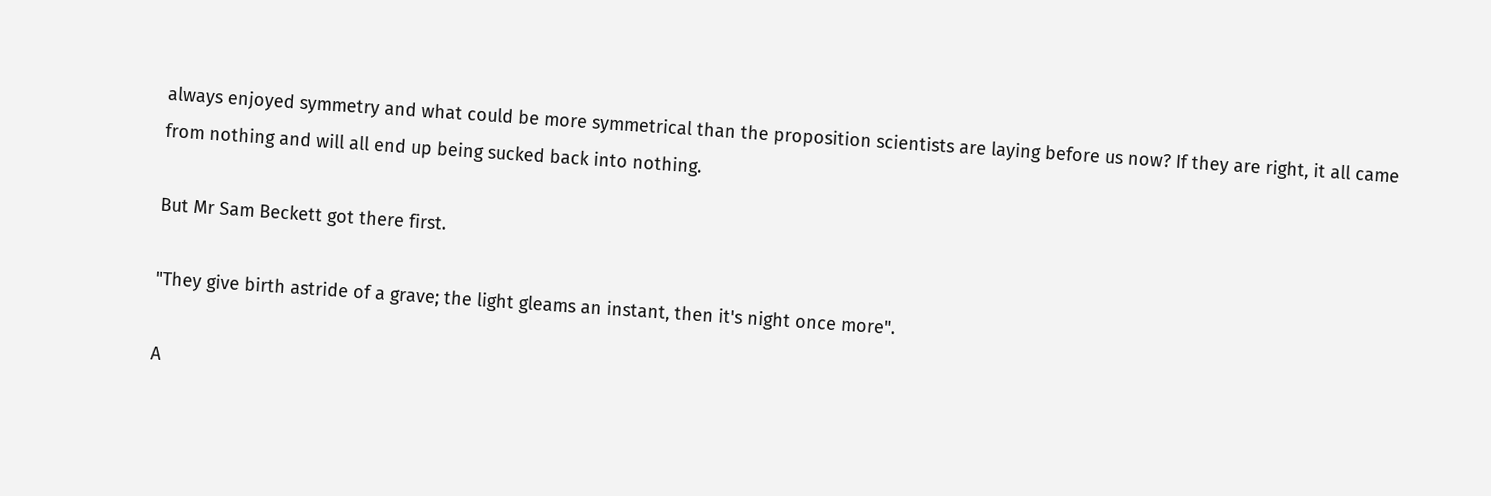always enjoyed symmetry and what could be more symmetrical than the proposition scientists are laying before us now? If they are right, it all came from nothing and will all end up being sucked back into nothing.

But Mr Sam Beckett got there first.

"They give birth astride of a grave; the light gleams an instant, then it's night once more".

A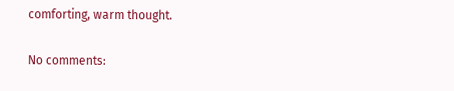comforting, warm thought.

No comments: